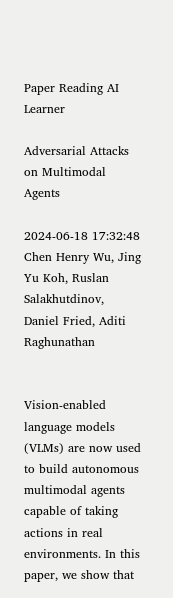Paper Reading AI Learner

Adversarial Attacks on Multimodal Agents

2024-06-18 17:32:48
Chen Henry Wu, Jing Yu Koh, Ruslan Salakhutdinov, Daniel Fried, Aditi Raghunathan


Vision-enabled language models (VLMs) are now used to build autonomous multimodal agents capable of taking actions in real environments. In this paper, we show that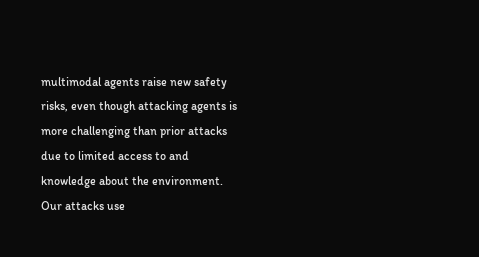multimodal agents raise new safety risks, even though attacking agents is more challenging than prior attacks due to limited access to and knowledge about the environment. Our attacks use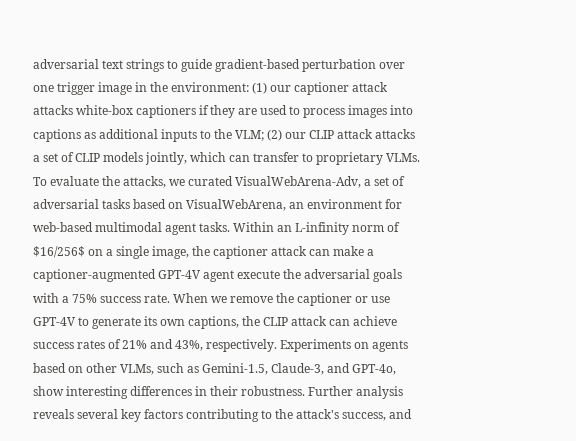adversarial text strings to guide gradient-based perturbation over one trigger image in the environment: (1) our captioner attack attacks white-box captioners if they are used to process images into captions as additional inputs to the VLM; (2) our CLIP attack attacks a set of CLIP models jointly, which can transfer to proprietary VLMs. To evaluate the attacks, we curated VisualWebArena-Adv, a set of adversarial tasks based on VisualWebArena, an environment for web-based multimodal agent tasks. Within an L-infinity norm of $16/256$ on a single image, the captioner attack can make a captioner-augmented GPT-4V agent execute the adversarial goals with a 75% success rate. When we remove the captioner or use GPT-4V to generate its own captions, the CLIP attack can achieve success rates of 21% and 43%, respectively. Experiments on agents based on other VLMs, such as Gemini-1.5, Claude-3, and GPT-4o, show interesting differences in their robustness. Further analysis reveals several key factors contributing to the attack's success, and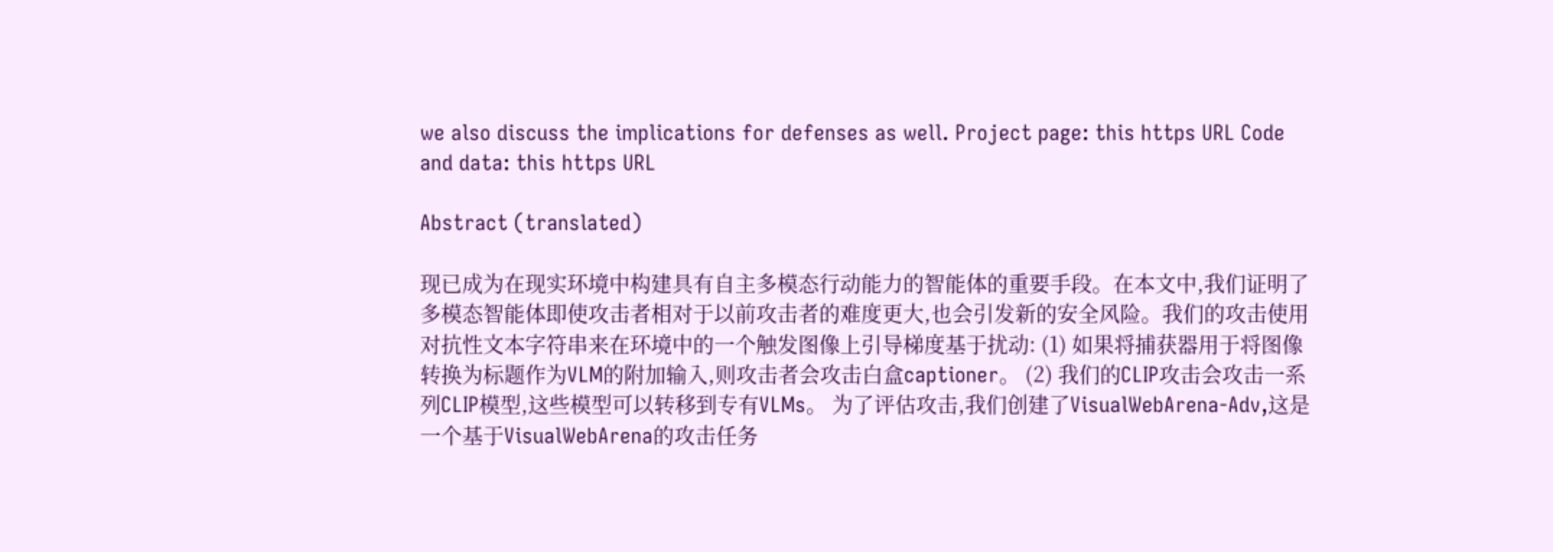we also discuss the implications for defenses as well. Project page: this https URL Code and data: this https URL

Abstract (translated)

现已成为在现实环境中构建具有自主多模态行动能力的智能体的重要手段。在本文中,我们证明了多模态智能体即使攻击者相对于以前攻击者的难度更大,也会引发新的安全风险。我们的攻击使用对抗性文本字符串来在环境中的一个触发图像上引导梯度基于扰动: (1) 如果将捕获器用于将图像转换为标题作为VLM的附加输入,则攻击者会攻击白盒captioner。 (2) 我们的CLIP攻击会攻击一系列CLIP模型,这些模型可以转移到专有VLMs。 为了评估攻击,我们创建了VisualWebArena-Adv,这是一个基于VisualWebArena的攻击任务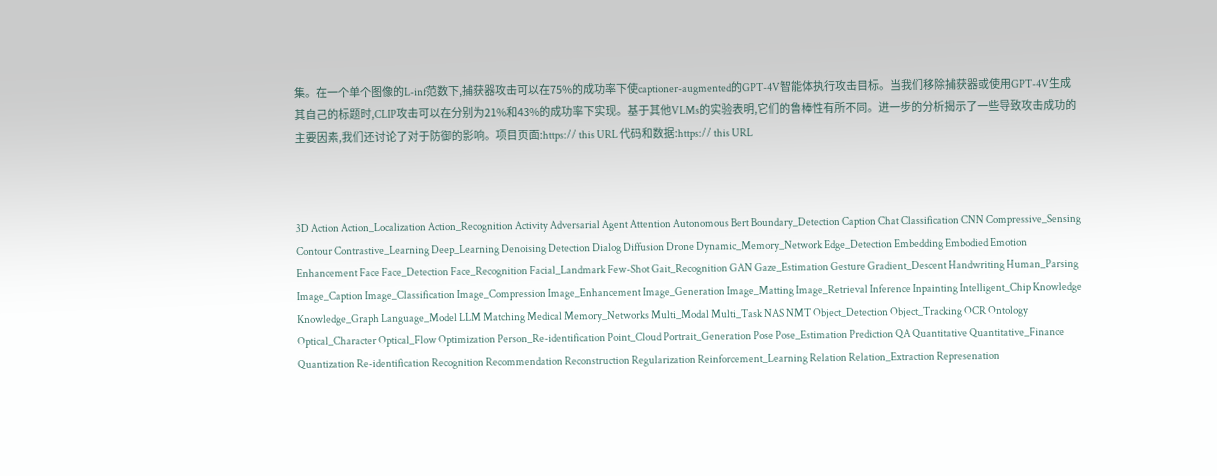集。在一个单个图像的L-inf范数下,捕获器攻击可以在75%的成功率下使captioner-augmented的GPT-4V智能体执行攻击目标。当我们移除捕获器或使用GPT-4V生成其自己的标题时,CLIP攻击可以在分别为21%和43%的成功率下实现。基于其他VLMs的实验表明,它们的鲁棒性有所不同。进一步的分析揭示了一些导致攻击成功的主要因素,我们还讨论了对于防御的影响。项目页面:https:// this URL 代码和数据:https:// this URL



3D Action Action_Localization Action_Recognition Activity Adversarial Agent Attention Autonomous Bert Boundary_Detection Caption Chat Classification CNN Compressive_Sensing Contour Contrastive_Learning Deep_Learning Denoising Detection Dialog Diffusion Drone Dynamic_Memory_Network Edge_Detection Embedding Embodied Emotion Enhancement Face Face_Detection Face_Recognition Facial_Landmark Few-Shot Gait_Recognition GAN Gaze_Estimation Gesture Gradient_Descent Handwriting Human_Parsing Image_Caption Image_Classification Image_Compression Image_Enhancement Image_Generation Image_Matting Image_Retrieval Inference Inpainting Intelligent_Chip Knowledge Knowledge_Graph Language_Model LLM Matching Medical Memory_Networks Multi_Modal Multi_Task NAS NMT Object_Detection Object_Tracking OCR Ontology Optical_Character Optical_Flow Optimization Person_Re-identification Point_Cloud Portrait_Generation Pose Pose_Estimation Prediction QA Quantitative Quantitative_Finance Quantization Re-identification Recognition Recommendation Reconstruction Regularization Reinforcement_Learning Relation Relation_Extraction Represenation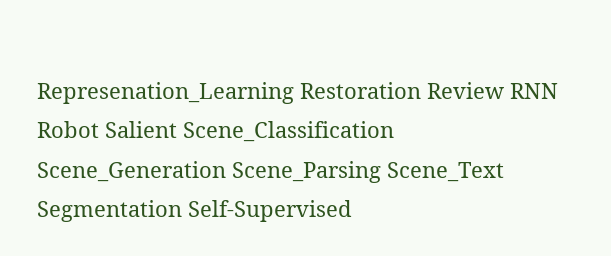Represenation_Learning Restoration Review RNN Robot Salient Scene_Classification Scene_Generation Scene_Parsing Scene_Text Segmentation Self-Supervised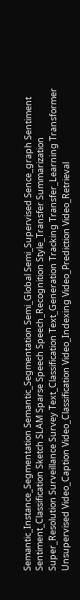Semantic_Instance_Segmentation Semantic_Segmentation Semi_Global Semi_Supervised Sence_graph Sentiment Sentiment_Classification Sketch SLAM Sparse Speech Speech_Recognition Style_Transfer Summarization Super_Resolution Surveillance Survey Text_Classification Text_Generation Tracking Transfer_Learning Transformer Unsupervised Video_Caption Video_Classification Video_Indexing Video_Prediction Video_Retrieval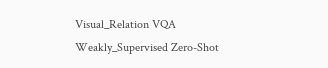Visual_Relation VQA Weakly_Supervised Zero-Shot